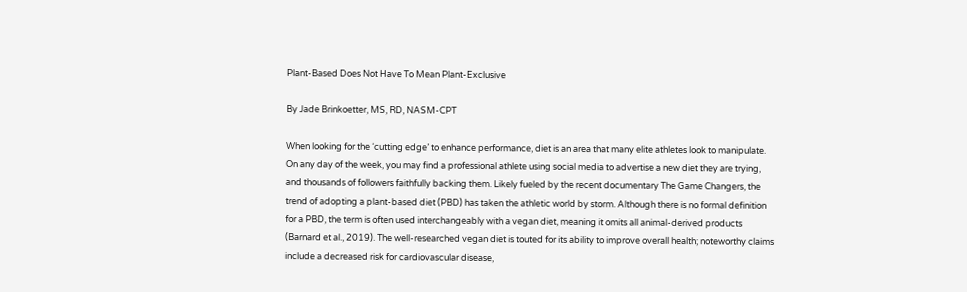Plant-Based Does Not Have To Mean Plant-Exclusive

By Jade Brinkoetter, MS, RD, NASM-CPT

When looking for the ‘cutting edge’ to enhance performance, diet is an area that many elite athletes look to manipulate. On any day of the week, you may find a professional athlete using social media to advertise a new diet they are trying, and thousands of followers faithfully backing them. Likely fueled by the recent documentary The Game Changers, the trend of adopting a plant-based diet (PBD) has taken the athletic world by storm. Although there is no formal definition for a PBD, the term is often used interchangeably with a vegan diet, meaning it omits all animal-derived products (Barnard et al., 2019). The well-researched vegan diet is touted for its ability to improve overall health; noteworthy claims include a decreased risk for cardiovascular disease,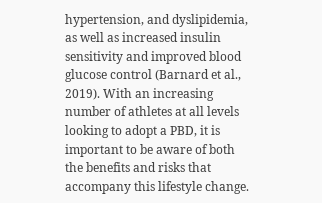hypertension, and dyslipidemia, as well as increased insulin sensitivity and improved blood glucose control (Barnard et al., 2019). With an increasing number of athletes at all levels looking to adopt a PBD, it is important to be aware of both the benefits and risks that accompany this lifestyle change.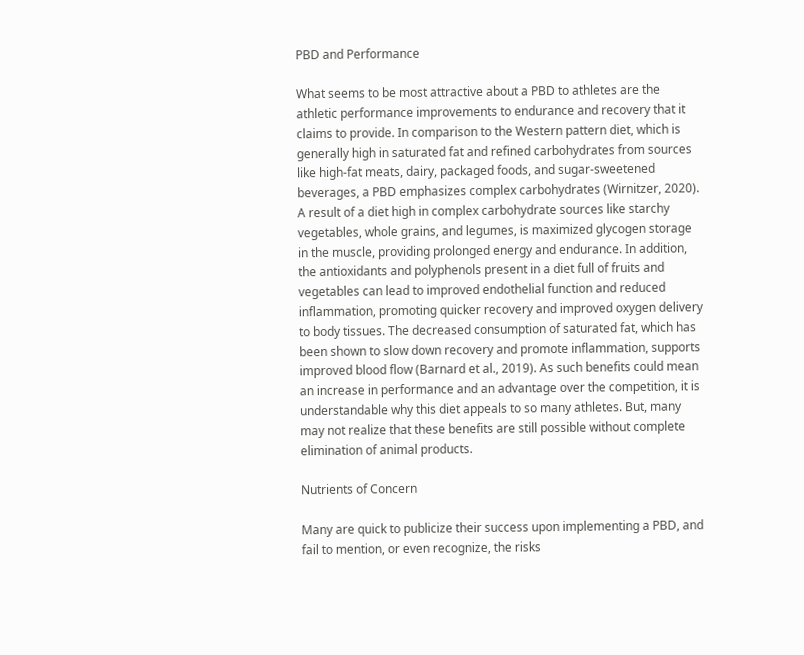PBD and Performance

What seems to be most attractive about a PBD to athletes are the athletic performance improvements to endurance and recovery that it claims to provide. In comparison to the Western pattern diet, which is generally high in saturated fat and refined carbohydrates from sources like high-fat meats, dairy, packaged foods, and sugar-sweetened beverages, a PBD emphasizes complex carbohydrates (Wirnitzer, 2020). A result of a diet high in complex carbohydrate sources like starchy vegetables, whole grains, and legumes, is maximized glycogen storage in the muscle, providing prolonged energy and endurance. In addition, the antioxidants and polyphenols present in a diet full of fruits and vegetables can lead to improved endothelial function and reduced inflammation, promoting quicker recovery and improved oxygen delivery to body tissues. The decreased consumption of saturated fat, which has been shown to slow down recovery and promote inflammation, supports improved blood flow (Barnard et al., 2019). As such benefits could mean an increase in performance and an advantage over the competition, it is understandable why this diet appeals to so many athletes. But, many may not realize that these benefits are still possible without complete elimination of animal products.

Nutrients of Concern

Many are quick to publicize their success upon implementing a PBD, and fail to mention, or even recognize, the risks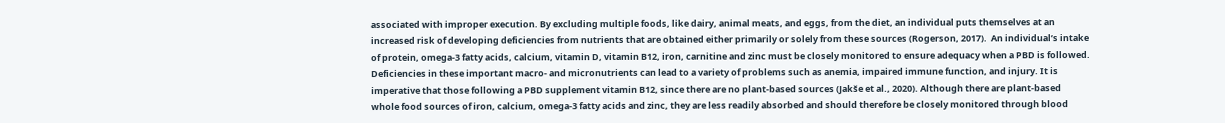associated with improper execution. By excluding multiple foods, like dairy, animal meats, and eggs, from the diet, an individual puts themselves at an increased risk of developing deficiencies from nutrients that are obtained either primarily or solely from these sources (Rogerson, 2017).  An individual’s intake of protein, omega-3 fatty acids, calcium, vitamin D, vitamin B12, iron, carnitine and zinc must be closely monitored to ensure adequacy when a PBD is followed. Deficiencies in these important macro- and micronutrients can lead to a variety of problems such as anemia, impaired immune function, and injury. It is imperative that those following a PBD supplement vitamin B12, since there are no plant-based sources (Jakše et al., 2020). Although there are plant-based whole food sources of iron, calcium, omega-3 fatty acids and zinc, they are less readily absorbed and should therefore be closely monitored through blood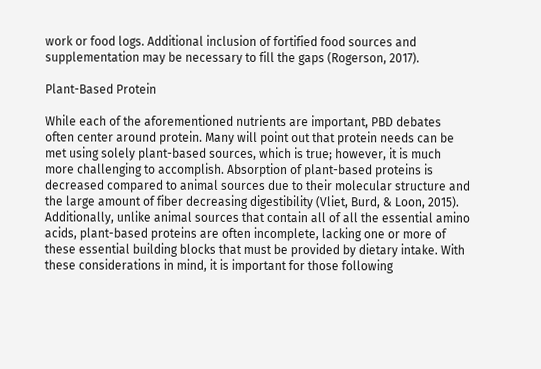work or food logs. Additional inclusion of fortified food sources and supplementation may be necessary to fill the gaps (Rogerson, 2017).

Plant-Based Protein

While each of the aforementioned nutrients are important, PBD debates often center around protein. Many will point out that protein needs can be met using solely plant-based sources, which is true; however, it is much more challenging to accomplish. Absorption of plant-based proteins is decreased compared to animal sources due to their molecular structure and the large amount of fiber decreasing digestibility (Vliet, Burd, & Loon, 2015). Additionally, unlike animal sources that contain all of all the essential amino acids, plant-based proteins are often incomplete, lacking one or more of these essential building blocks that must be provided by dietary intake. With these considerations in mind, it is important for those following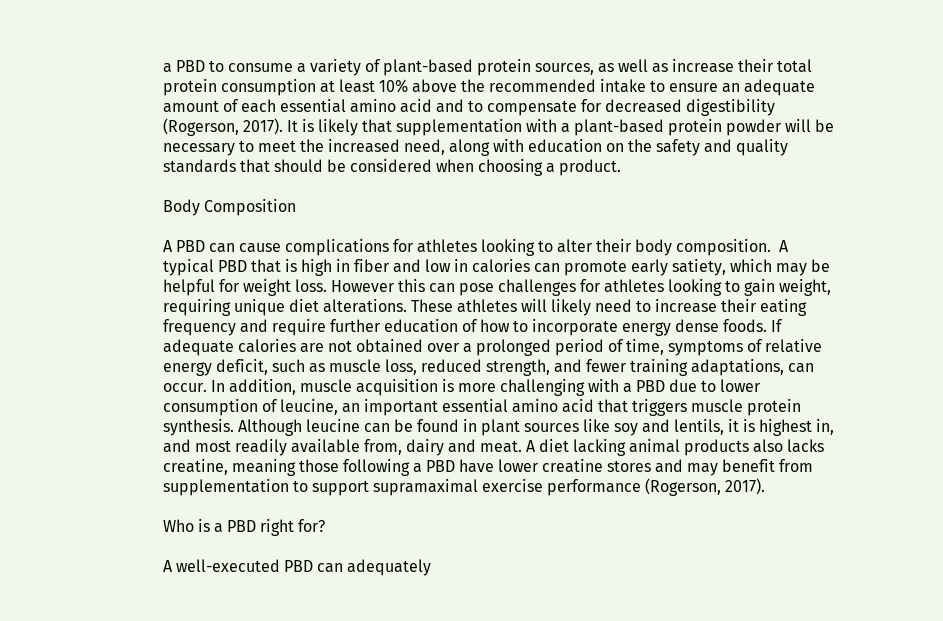a PBD to consume a variety of plant-based protein sources, as well as increase their total protein consumption at least 10% above the recommended intake to ensure an adequate amount of each essential amino acid and to compensate for decreased digestibility (Rogerson, 2017). It is likely that supplementation with a plant-based protein powder will be necessary to meet the increased need, along with education on the safety and quality standards that should be considered when choosing a product.

Body Composition

A PBD can cause complications for athletes looking to alter their body composition.  A typical PBD that is high in fiber and low in calories can promote early satiety, which may be helpful for weight loss. However this can pose challenges for athletes looking to gain weight, requiring unique diet alterations. These athletes will likely need to increase their eating frequency and require further education of how to incorporate energy dense foods. If adequate calories are not obtained over a prolonged period of time, symptoms of relative energy deficit, such as muscle loss, reduced strength, and fewer training adaptations, can occur. In addition, muscle acquisition is more challenging with a PBD due to lower consumption of leucine, an important essential amino acid that triggers muscle protein synthesis. Although leucine can be found in plant sources like soy and lentils, it is highest in, and most readily available from, dairy and meat. A diet lacking animal products also lacks creatine, meaning those following a PBD have lower creatine stores and may benefit from supplementation to support supramaximal exercise performance (Rogerson, 2017).

Who is a PBD right for?

A well-executed PBD can adequately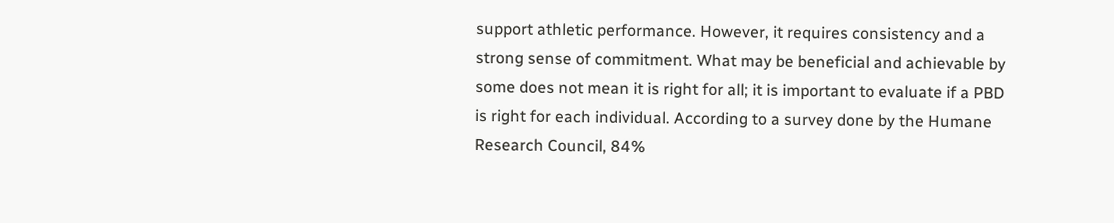support athletic performance. However, it requires consistency and a strong sense of commitment. What may be beneficial and achievable by some does not mean it is right for all; it is important to evaluate if a PBD is right for each individual. According to a survey done by the Humane Research Council, 84%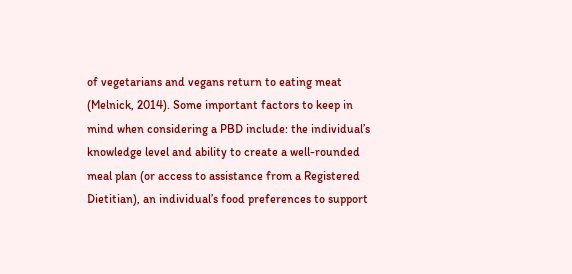of vegetarians and vegans return to eating meat (Melnick, 2014). Some important factors to keep in mind when considering a PBD include: the individual’s knowledge level and ability to create a well-rounded meal plan (or access to assistance from a Registered Dietitian), an individual’s food preferences to support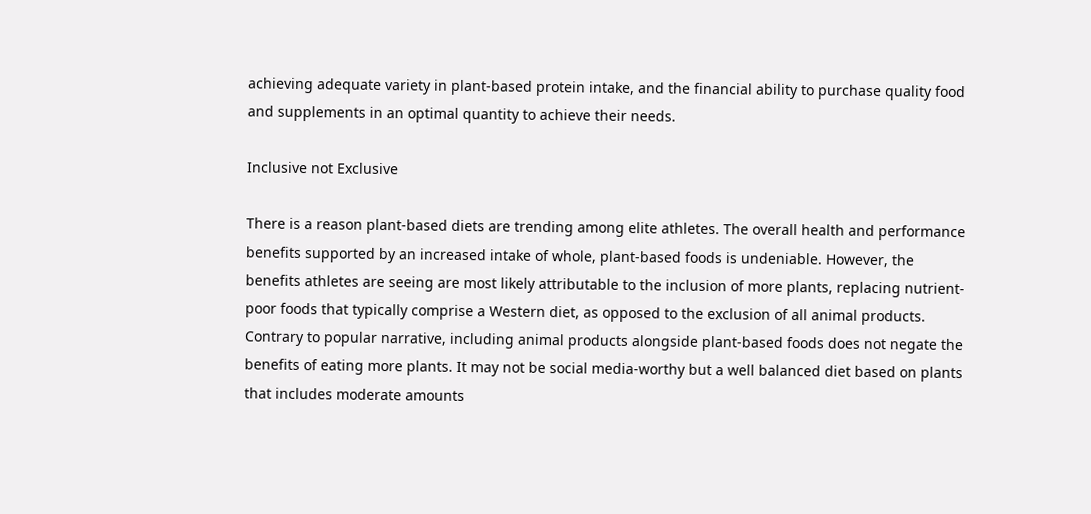achieving adequate variety in plant-based protein intake, and the financial ability to purchase quality food and supplements in an optimal quantity to achieve their needs.

Inclusive not Exclusive

There is a reason plant-based diets are trending among elite athletes. The overall health and performance benefits supported by an increased intake of whole, plant-based foods is undeniable. However, the benefits athletes are seeing are most likely attributable to the inclusion of more plants, replacing nutrient-poor foods that typically comprise a Western diet, as opposed to the exclusion of all animal products. Contrary to popular narrative, including animal products alongside plant-based foods does not negate the benefits of eating more plants. It may not be social media-worthy but a well balanced diet based on plants that includes moderate amounts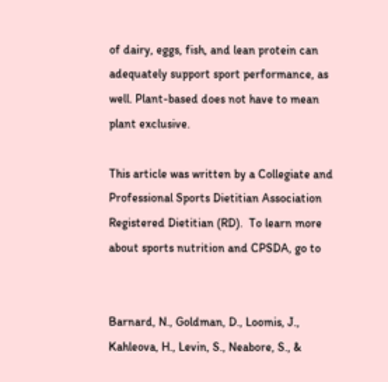of dairy, eggs, fish, and lean protein can adequately support sport performance, as well. Plant-based does not have to mean plant exclusive.

This article was written by a Collegiate and Professional Sports Dietitian Association Registered Dietitian (RD).  To learn more about sports nutrition and CPSDA, go to


Barnard, N., Goldman, D., Loomis, J., Kahleova, H., Levin, S., Neabore, S., &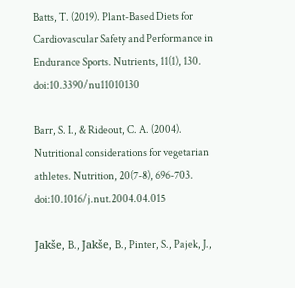Batts, T. (2019). Plant-Based Diets for Cardiovascular Safety and Performance in Endurance Sports. Nutrients, 11(1), 130. doi:10.3390/nu11010130

Barr, S. I., & Rideout, C. A. (2004). Nutritional considerations for vegetarian athletes. Nutrition, 20(7-8), 696-703. doi:10.1016/j.nut.2004.04.015

Jakše, B., Jakše, B., Pinter, S., Pajek, J.,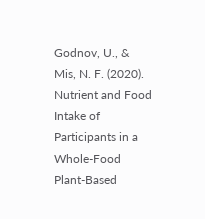Godnov, U., & Mis, N. F. (2020). Nutrient and Food Intake of Participants in a Whole-Food Plant-Based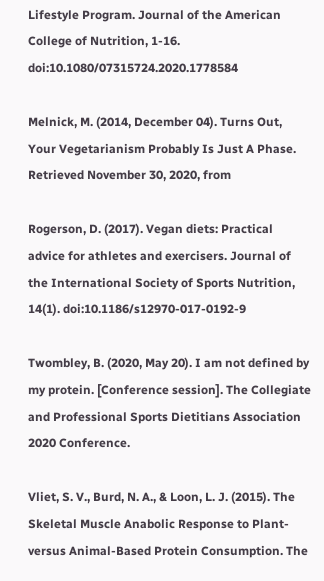Lifestyle Program. Journal of the American College of Nutrition, 1-16. doi:10.1080/07315724.2020.1778584

Melnick, M. (2014, December 04). Turns Out, Your Vegetarianism Probably Is Just A Phase. Retrieved November 30, 2020, from

Rogerson, D. (2017). Vegan diets: Practical advice for athletes and exercisers. Journal of the International Society of Sports Nutrition, 14(1). doi:10.1186/s12970-017-0192-9

Twombley, B. (2020, May 20). I am not defined by my protein. [Conference session]. The Collegiate and Professional Sports Dietitians Association 2020 Conference.

Vliet, S. V., Burd, N. A., & Loon, L. J. (2015). The Skeletal Muscle Anabolic Response to Plant- versus Animal-Based Protein Consumption. The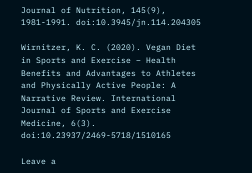Journal of Nutrition, 145(9), 1981-1991. doi:10.3945/jn.114.204305

Wirnitzer, K. C. (2020). Vegan Diet in Sports and Exercise – Health Benefits and Advantages to Athletes and Physically Active People: A Narrative Review. International Journal of Sports and Exercise Medicine, 6(3). doi:10.23937/2469-5718/1510165

Leave a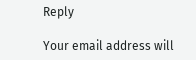Reply

Your email address will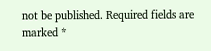not be published. Required fields are marked *